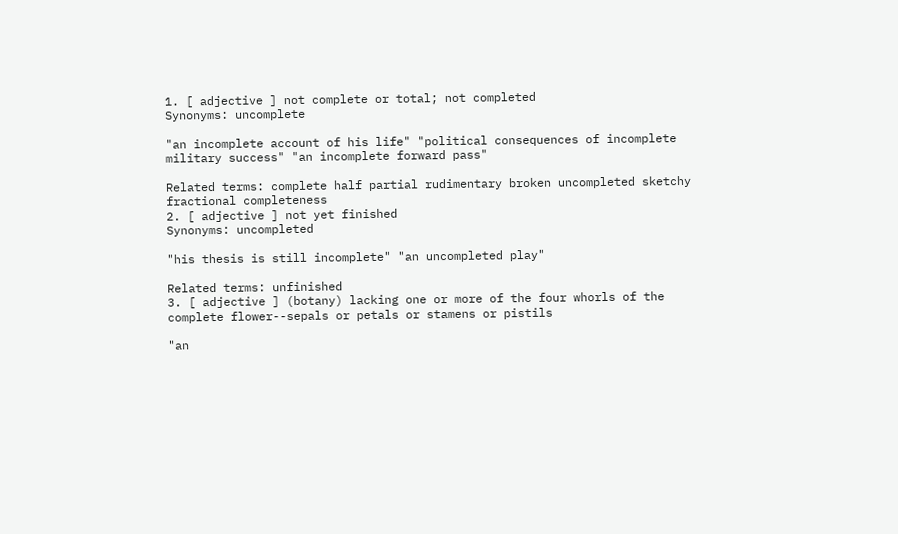1. [ adjective ] not complete or total; not completed
Synonyms: uncomplete

"an incomplete account of his life" "political consequences of incomplete military success" "an incomplete forward pass"

Related terms: complete half partial rudimentary broken uncompleted sketchy fractional completeness
2. [ adjective ] not yet finished
Synonyms: uncompleted

"his thesis is still incomplete" "an uncompleted play"

Related terms: unfinished
3. [ adjective ] (botany) lacking one or more of the four whorls of the complete flower--sepals or petals or stamens or pistils

"an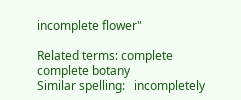incomplete flower"

Related terms: complete complete botany
Similar spelling:   incompletely